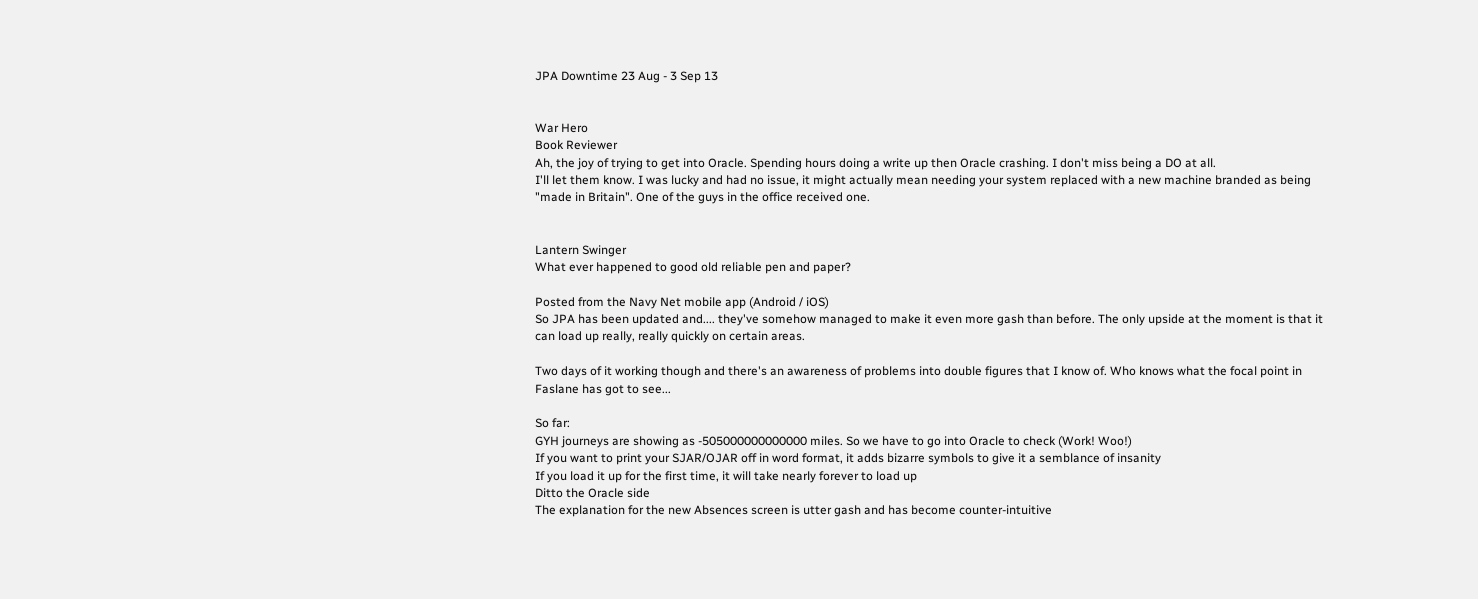JPA Downtime 23 Aug - 3 Sep 13


War Hero
Book Reviewer
Ah, the joy of trying to get into Oracle. Spending hours doing a write up then Oracle crashing. I don't miss being a DO at all.
I'll let them know. I was lucky and had no issue, it might actually mean needing your system replaced with a new machine branded as being "made in Britain". One of the guys in the office received one.


Lantern Swinger
What ever happened to good old reliable pen and paper?

Posted from the Navy Net mobile app (Android / iOS)
So JPA has been updated and.... they've somehow managed to make it even more gash than before. The only upside at the moment is that it can load up really, really quickly on certain areas.

Two days of it working though and there's an awareness of problems into double figures that I know of. Who knows what the focal point in Faslane has got to see...

So far:
GYH journeys are showing as -505000000000000 miles. So we have to go into Oracle to check (Work! Woo!)
If you want to print your SJAR/OJAR off in word format, it adds bizarre symbols to give it a semblance of insanity
If you load it up for the first time, it will take nearly forever to load up
Ditto the Oracle side
The explanation for the new Absences screen is utter gash and has become counter-intuitive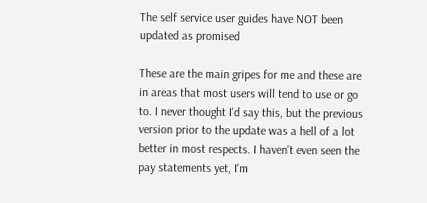The self service user guides have NOT been updated as promised

These are the main gripes for me and these are in areas that most users will tend to use or go to. I never thought I'd say this, but the previous version prior to the update was a hell of a lot better in most respects. I haven't even seen the pay statements yet, I'm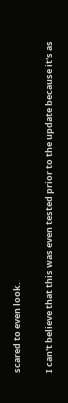scared to even look.

I can't believe that this was even tested prior to the update because it's as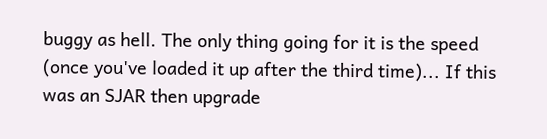buggy as hell. The only thing going for it is the speed (once you've loaded it up after the third time)... If this was an SJAR then upgrade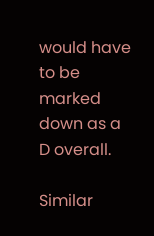would have to be marked down as a D overall.

Similar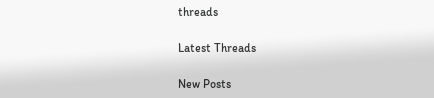threads

Latest Threads

New Posts